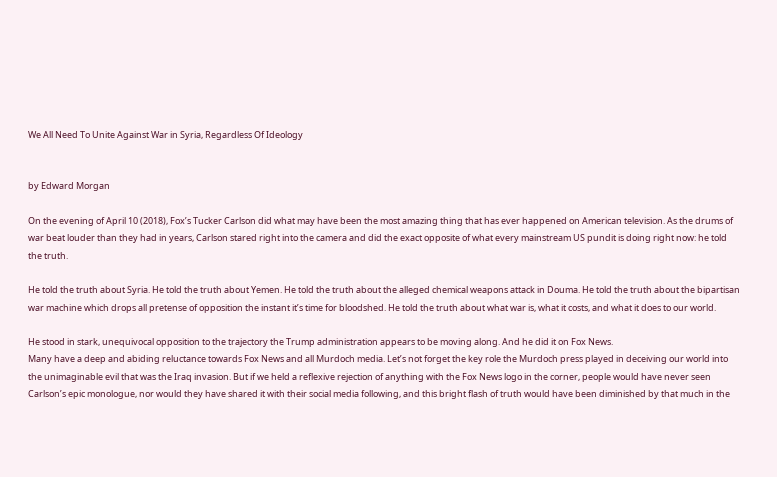We All Need To Unite Against War in Syria, Regardless Of Ideology


by Edward Morgan

On the evening of April 10 (2018), Fox’s Tucker Carlson did what may have been the most amazing thing that has ever happened on American television. As the drums of war beat louder than they had in years, Carlson stared right into the camera and did the exact opposite of what every mainstream US pundit is doing right now: he told the truth.

He told the truth about Syria. He told the truth about Yemen. He told the truth about the alleged chemical weapons attack in Douma. He told the truth about the bipartisan war machine which drops all pretense of opposition the instant it’s time for bloodshed. He told the truth about what war is, what it costs, and what it does to our world.

He stood in stark, unequivocal opposition to the trajectory the Trump administration appears to be moving along. And he did it on Fox News.
Many have a deep and abiding reluctance towards Fox News and all Murdoch media. Let’s not forget the key role the Murdoch press played in deceiving our world into the unimaginable evil that was the Iraq invasion. But if we held a reflexive rejection of anything with the Fox News logo in the corner, people would have never seen Carlson’s epic monologue, nor would they have shared it with their social media following, and this bright flash of truth would have been diminished by that much in the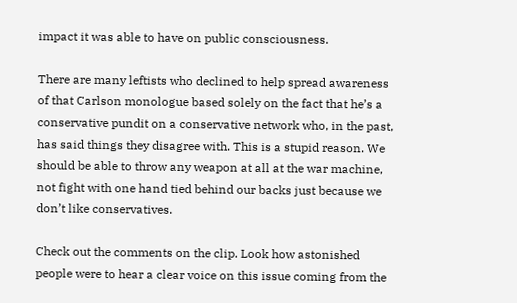impact it was able to have on public consciousness.

There are many leftists who declined to help spread awareness of that Carlson monologue based solely on the fact that he’s a conservative pundit on a conservative network who, in the past, has said things they disagree with. This is a stupid reason. We should be able to throw any weapon at all at the war machine, not fight with one hand tied behind our backs just because we don’t like conservatives.

Check out the comments on the clip. Look how astonished people were to hear a clear voice on this issue coming from the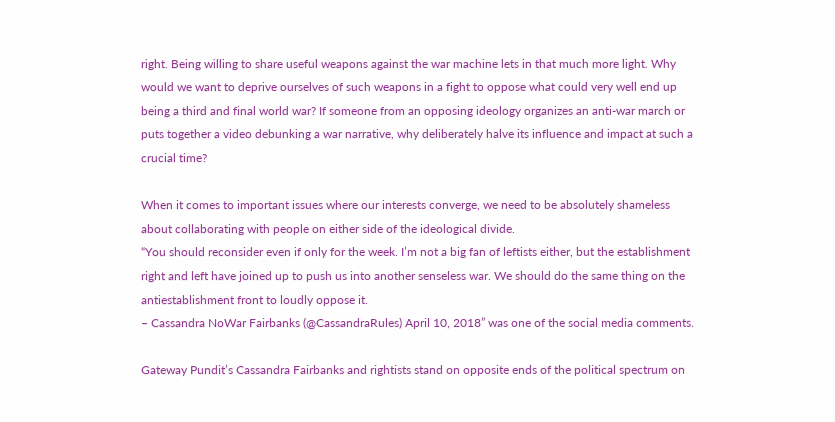right. Being willing to share useful weapons against the war machine lets in that much more light. Why would we want to deprive ourselves of such weapons in a fight to oppose what could very well end up being a third and final world war? If someone from an opposing ideology organizes an anti-war march or puts together a video debunking a war narrative, why deliberately halve its influence and impact at such a crucial time?

When it comes to important issues where our interests converge, we need to be absolutely shameless about collaborating with people on either side of the ideological divide.
“You should reconsider even if only for the week. I’m not a big fan of leftists either, but the establishment right and left have joined up to push us into another senseless war. We should do the same thing on the antiestablishment front to loudly oppose it.
– Cassandra NoWar Fairbanks (@CassandraRules) April 10, 2018” was one of the social media comments.

Gateway Pundit’s Cassandra Fairbanks and rightists stand on opposite ends of the political spectrum on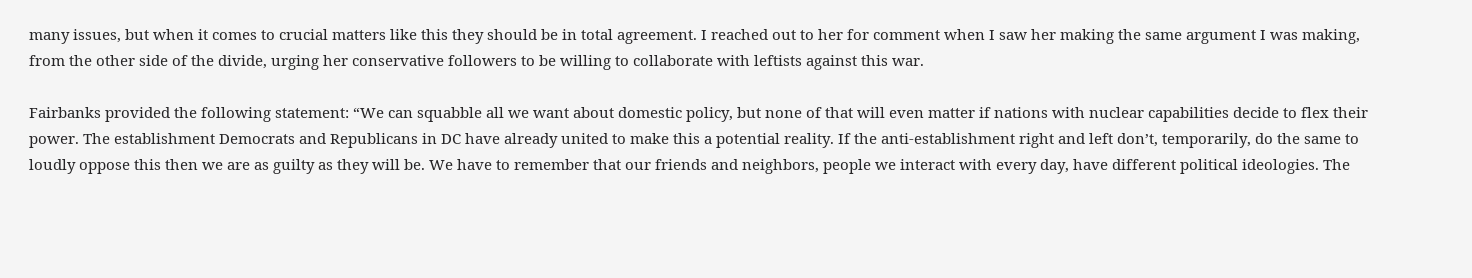many issues, but when it comes to crucial matters like this they should be in total agreement. I reached out to her for comment when I saw her making the same argument I was making, from the other side of the divide, urging her conservative followers to be willing to collaborate with leftists against this war.

Fairbanks provided the following statement: “We can squabble all we want about domestic policy, but none of that will even matter if nations with nuclear capabilities decide to flex their power. The establishment Democrats and Republicans in DC have already united to make this a potential reality. If the anti-establishment right and left don’t, temporarily, do the same to loudly oppose this then we are as guilty as they will be. We have to remember that our friends and neighbors, people we interact with every day, have different political ideologies. The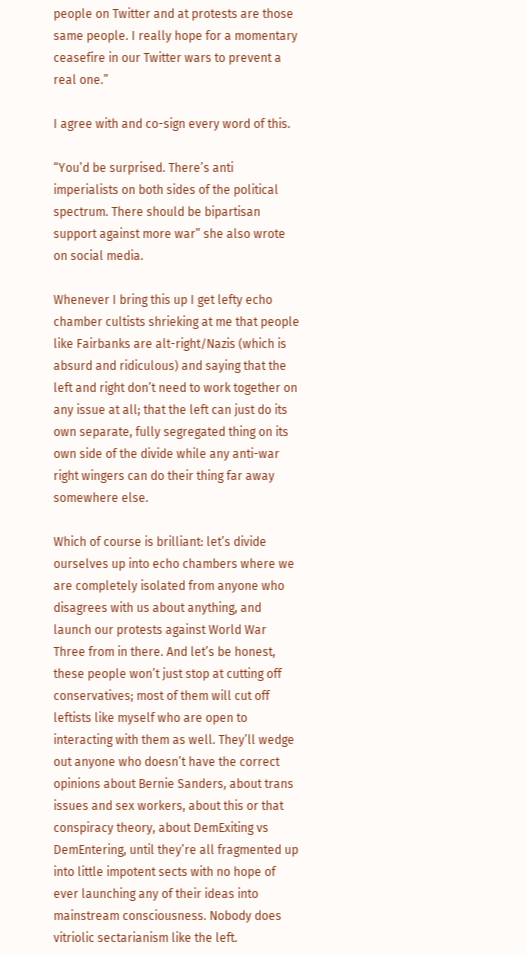people on Twitter and at protests are those same people. I really hope for a momentary ceasefire in our Twitter wars to prevent a real one.”

I agree with and co-sign every word of this.

“You’d be surprised. There’s anti imperialists on both sides of the political spectrum. There should be bipartisan support against more war” she also wrote on social media.

Whenever I bring this up I get lefty echo chamber cultists shrieking at me that people like Fairbanks are alt-right/Nazis (which is absurd and ridiculous) and saying that the left and right don’t need to work together on any issue at all; that the left can just do its own separate, fully segregated thing on its own side of the divide while any anti-war right wingers can do their thing far away somewhere else.

Which of course is brilliant: let’s divide ourselves up into echo chambers where we are completely isolated from anyone who disagrees with us about anything, and launch our protests against World War Three from in there. And let’s be honest, these people won’t just stop at cutting off conservatives; most of them will cut off leftists like myself who are open to interacting with them as well. They’ll wedge out anyone who doesn’t have the correct opinions about Bernie Sanders, about trans issues and sex workers, about this or that conspiracy theory, about DemExiting vs DemEntering, until they’re all fragmented up into little impotent sects with no hope of ever launching any of their ideas into mainstream consciousness. Nobody does vitriolic sectarianism like the left.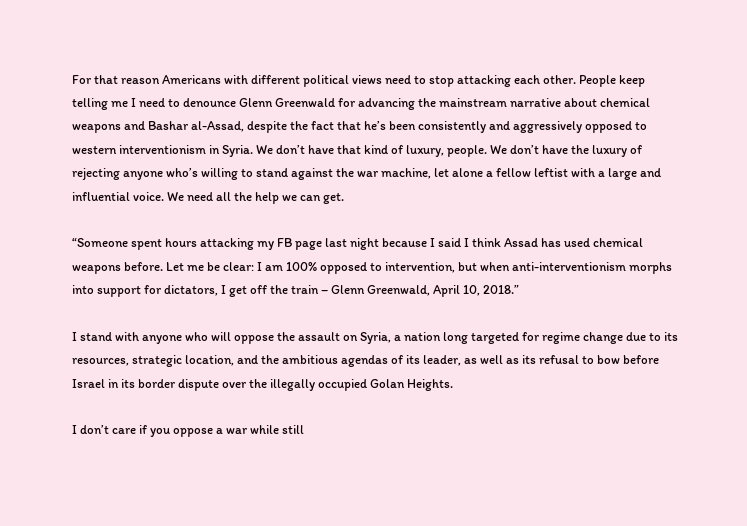For that reason Americans with different political views need to stop attacking each other. People keep telling me I need to denounce Glenn Greenwald for advancing the mainstream narrative about chemical weapons and Bashar al-Assad, despite the fact that he’s been consistently and aggressively opposed to western interventionism in Syria. We don’t have that kind of luxury, people. We don’t have the luxury of rejecting anyone who’s willing to stand against the war machine, let alone a fellow leftist with a large and influential voice. We need all the help we can get.

“Someone spent hours attacking my FB page last night because I said I think Assad has used chemical weapons before. Let me be clear: I am 100% opposed to intervention, but when anti-interventionism morphs into support for dictators, I get off the train – Glenn Greenwald, April 10, 2018.”

I stand with anyone who will oppose the assault on Syria, a nation long targeted for regime change due to its resources, strategic location, and the ambitious agendas of its leader, as well as its refusal to bow before Israel in its border dispute over the illegally occupied Golan Heights.

I don’t care if you oppose a war while still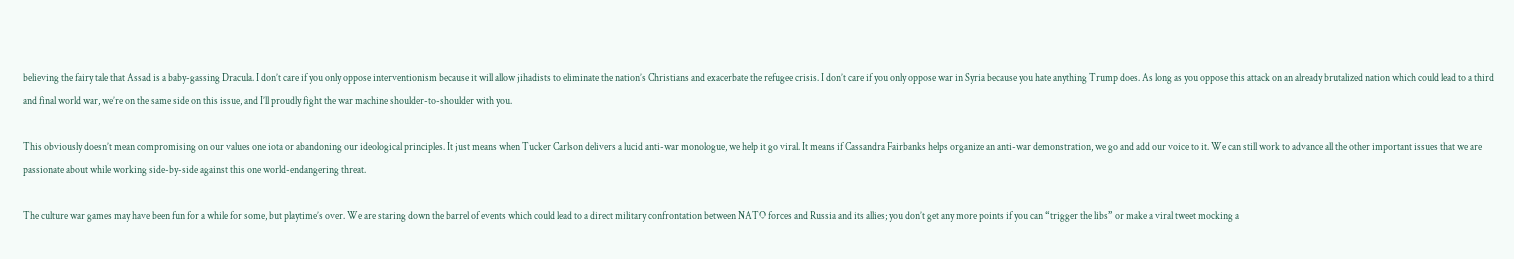believing the fairy tale that Assad is a baby-gassing Dracula. I don’t care if you only oppose interventionism because it will allow jihadists to eliminate the nation’s Christians and exacerbate the refugee crisis. I don’t care if you only oppose war in Syria because you hate anything Trump does. As long as you oppose this attack on an already brutalized nation which could lead to a third and final world war, we’re on the same side on this issue, and I’ll proudly fight the war machine shoulder-to-shoulder with you.

This obviously doesn’t mean compromising on our values one iota or abandoning our ideological principles. It just means when Tucker Carlson delivers a lucid anti-war monologue, we help it go viral. It means if Cassandra Fairbanks helps organize an anti-war demonstration, we go and add our voice to it. We can still work to advance all the other important issues that we are passionate about while working side-by-side against this one world-endangering threat.

The culture war games may have been fun for a while for some, but playtime’s over. We are staring down the barrel of events which could lead to a direct military confrontation between NATO forces and Russia and its allies; you don’t get any more points if you can “trigger the libs” or make a viral tweet mocking a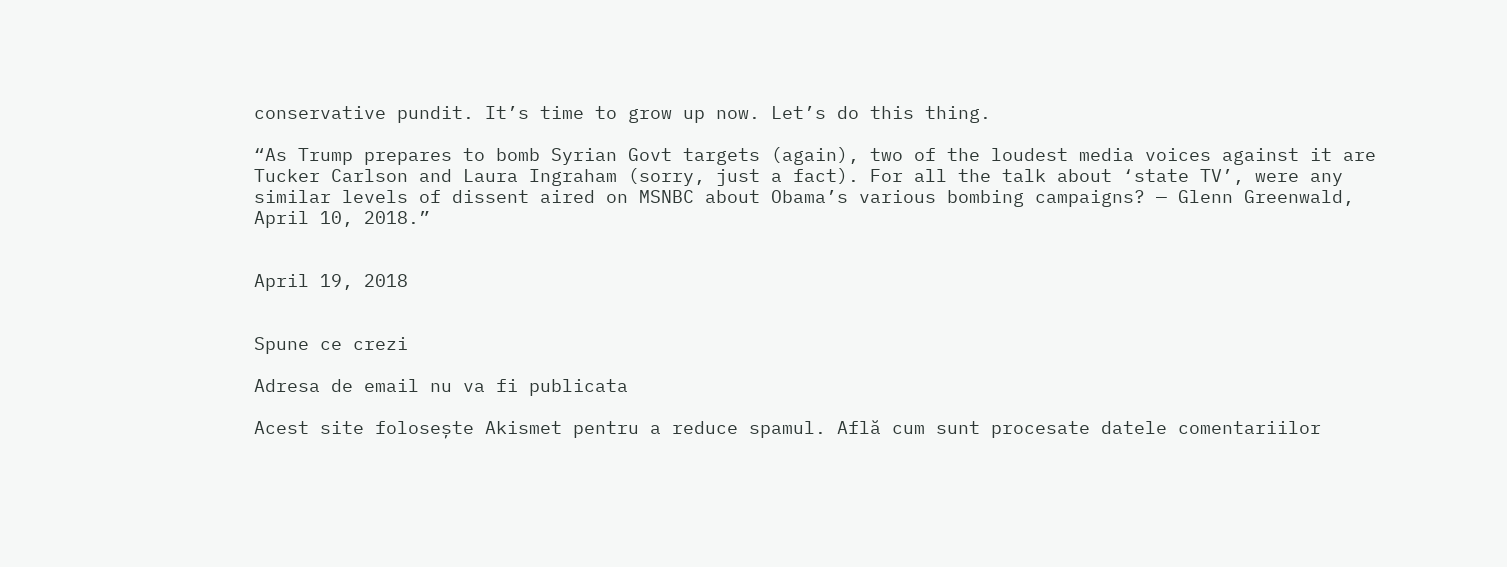conservative pundit. It’s time to grow up now. Let’s do this thing.

“As Trump prepares to bomb Syrian Govt targets (again), two of the loudest media voices against it are Tucker Carlson and Laura Ingraham (sorry, just a fact). For all the talk about ‘state TV’, were any similar levels of dissent aired on MSNBC about Obama’s various bombing campaigns? — Glenn Greenwald, April 10, 2018.”


April 19, 2018


Spune ce crezi

Adresa de email nu va fi publicata

Acest site folosește Akismet pentru a reduce spamul. Află cum sunt procesate datele comentariilor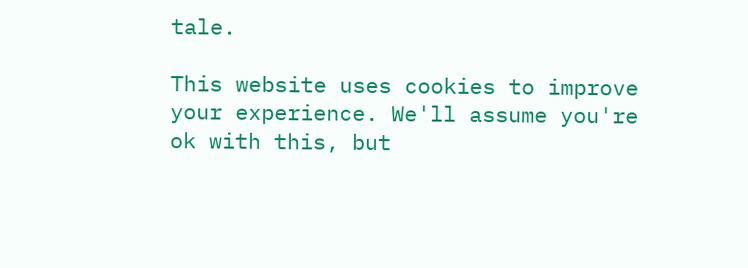tale.

This website uses cookies to improve your experience. We'll assume you're ok with this, but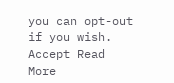you can opt-out if you wish. Accept Read More